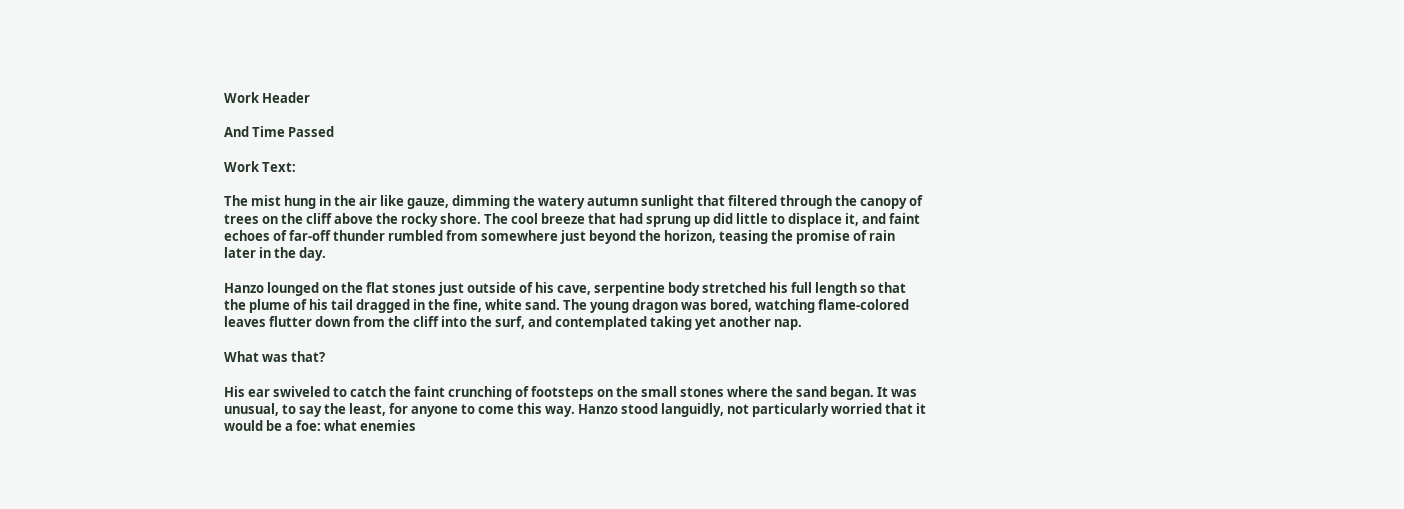Work Header

And Time Passed

Work Text:

The mist hung in the air like gauze, dimming the watery autumn sunlight that filtered through the canopy of trees on the cliff above the rocky shore. The cool breeze that had sprung up did little to displace it, and faint echoes of far-off thunder rumbled from somewhere just beyond the horizon, teasing the promise of rain later in the day.

Hanzo lounged on the flat stones just outside of his cave, serpentine body stretched his full length so that the plume of his tail dragged in the fine, white sand. The young dragon was bored, watching flame-colored leaves flutter down from the cliff into the surf, and contemplated taking yet another nap.

What was that?

His ear swiveled to catch the faint crunching of footsteps on the small stones where the sand began. It was unusual, to say the least, for anyone to come this way. Hanzo stood languidly, not particularly worried that it would be a foe: what enemies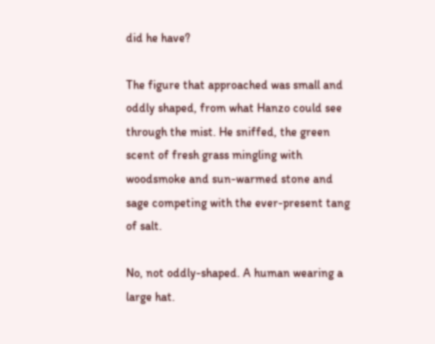did he have?

The figure that approached was small and oddly shaped, from what Hanzo could see through the mist. He sniffed, the green scent of fresh grass mingling with woodsmoke and sun-warmed stone and sage competing with the ever-present tang of salt.

No, not oddly-shaped. A human wearing a large hat.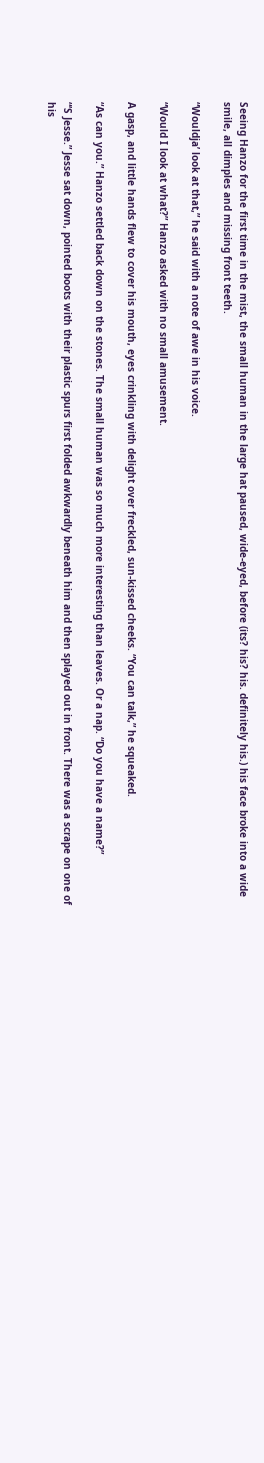Seeing Hanzo for the first time in the mist, the small human in the large hat paused, wide-eyed, before (its? his? his. definitely his.) his face broke into a wide smile, all dimples and missing front teeth.

“Wouldja’ look at that,” he said with a note of awe in his voice.

“Would I look at what?” Hanzo asked with no small amusement.

A gasp, and little hands flew to cover his mouth, eyes crinkling with delight over freckled, sun-kissed cheeks. “You can talk,” he squeaked.

“As can you.” Hanzo settled back down on the stones. The small human was so much more interesting than leaves. Or a nap. “Do you have a name?”

“‘S Jesse.” Jesse sat down, pointed boots with their plastic spurs first folded awkwardly beneath him and then splayed out in front. There was a scrape on one of his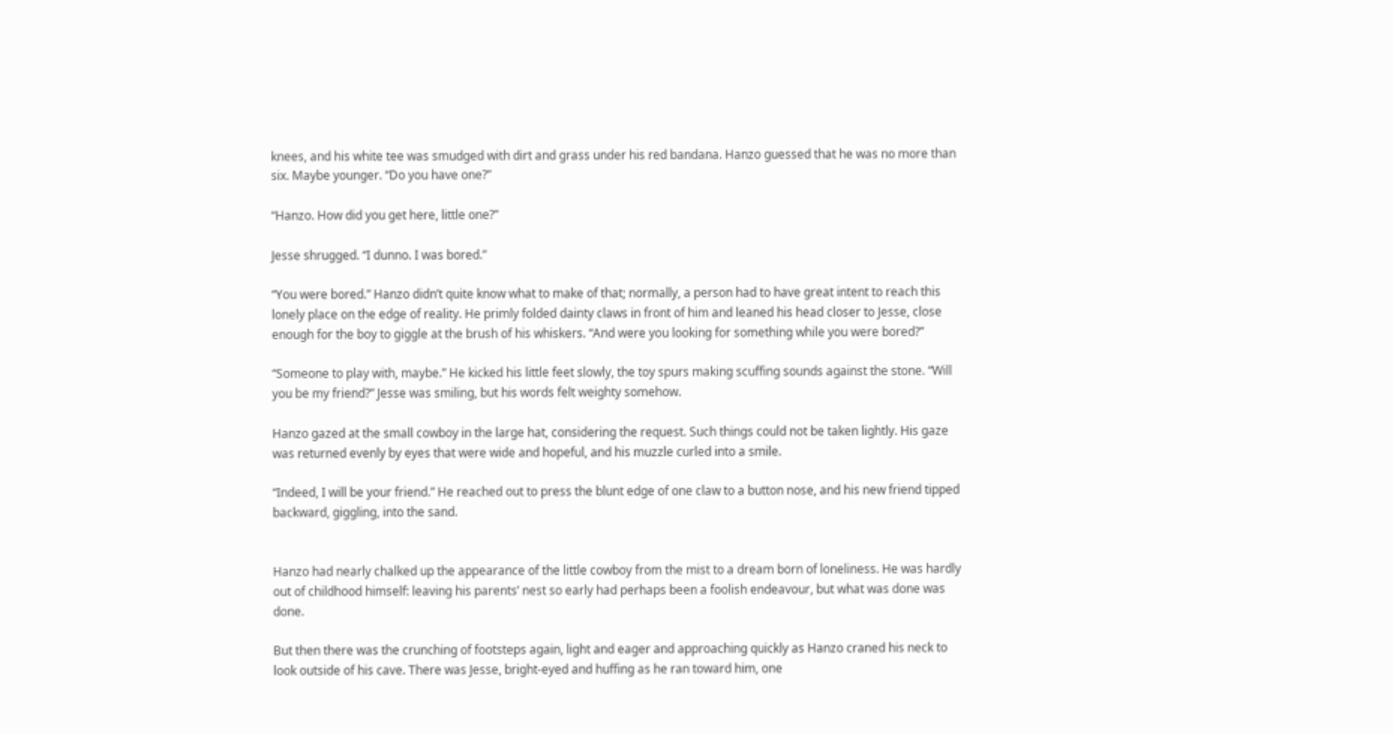knees, and his white tee was smudged with dirt and grass under his red bandana. Hanzo guessed that he was no more than six. Maybe younger. “Do you have one?”

“Hanzo. How did you get here, little one?”

Jesse shrugged. “I dunno. I was bored.”

“You were bored.” Hanzo didn’t quite know what to make of that; normally, a person had to have great intent to reach this lonely place on the edge of reality. He primly folded dainty claws in front of him and leaned his head closer to Jesse, close enough for the boy to giggle at the brush of his whiskers. “And were you looking for something while you were bored?”

“Someone to play with, maybe.” He kicked his little feet slowly, the toy spurs making scuffing sounds against the stone. “Will you be my friend?” Jesse was smiling, but his words felt weighty somehow.

Hanzo gazed at the small cowboy in the large hat, considering the request. Such things could not be taken lightly. His gaze was returned evenly by eyes that were wide and hopeful, and his muzzle curled into a smile.

“Indeed, I will be your friend.” He reached out to press the blunt edge of one claw to a button nose, and his new friend tipped backward, giggling, into the sand.


Hanzo had nearly chalked up the appearance of the little cowboy from the mist to a dream born of loneliness. He was hardly out of childhood himself: leaving his parents’ nest so early had perhaps been a foolish endeavour, but what was done was done.

But then there was the crunching of footsteps again, light and eager and approaching quickly as Hanzo craned his neck to look outside of his cave. There was Jesse, bright-eyed and huffing as he ran toward him, one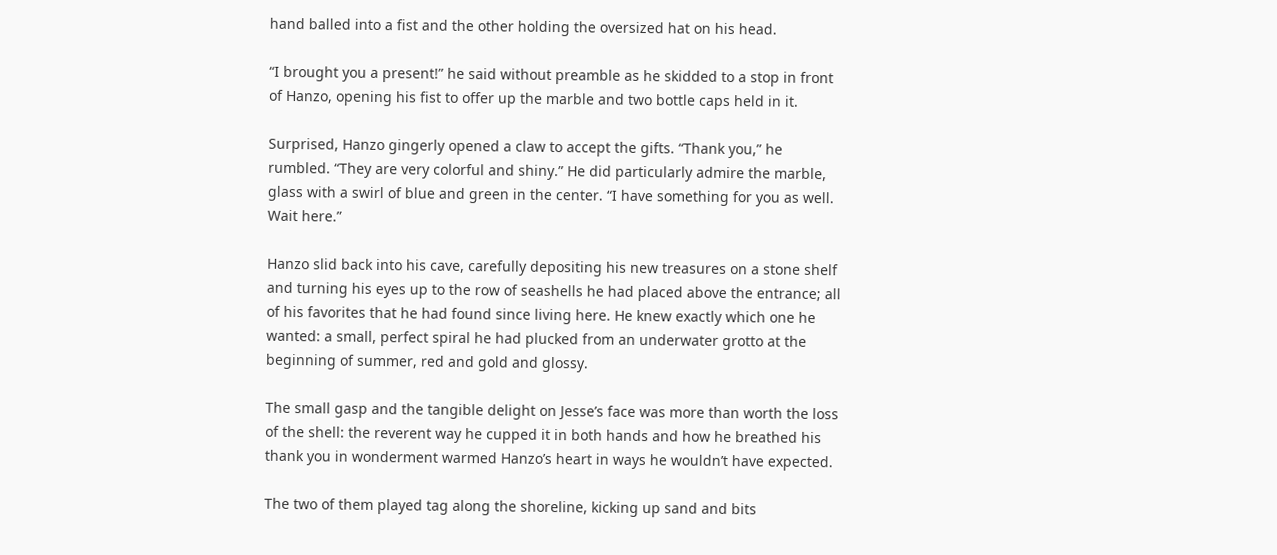hand balled into a fist and the other holding the oversized hat on his head.

“I brought you a present!” he said without preamble as he skidded to a stop in front of Hanzo, opening his fist to offer up the marble and two bottle caps held in it.

Surprised, Hanzo gingerly opened a claw to accept the gifts. “Thank you,” he rumbled. “They are very colorful and shiny.” He did particularly admire the marble, glass with a swirl of blue and green in the center. “I have something for you as well. Wait here.”

Hanzo slid back into his cave, carefully depositing his new treasures on a stone shelf and turning his eyes up to the row of seashells he had placed above the entrance; all of his favorites that he had found since living here. He knew exactly which one he wanted: a small, perfect spiral he had plucked from an underwater grotto at the beginning of summer, red and gold and glossy.

The small gasp and the tangible delight on Jesse’s face was more than worth the loss of the shell: the reverent way he cupped it in both hands and how he breathed his thank you in wonderment warmed Hanzo’s heart in ways he wouldn’t have expected.

The two of them played tag along the shoreline, kicking up sand and bits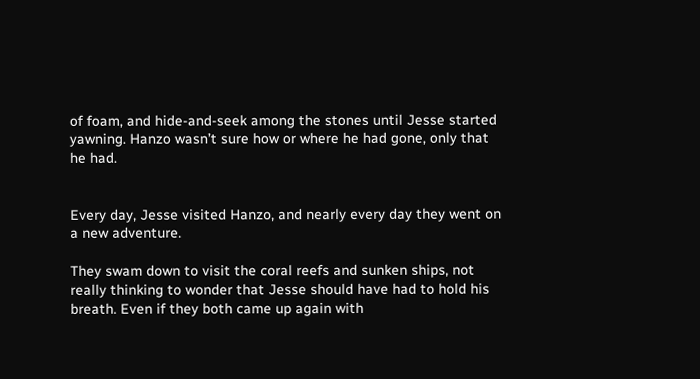of foam, and hide-and-seek among the stones until Jesse started yawning. Hanzo wasn’t sure how or where he had gone, only that he had.


Every day, Jesse visited Hanzo, and nearly every day they went on a new adventure.

They swam down to visit the coral reefs and sunken ships, not really thinking to wonder that Jesse should have had to hold his breath. Even if they both came up again with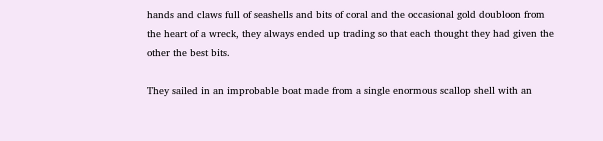hands and claws full of seashells and bits of coral and the occasional gold doubloon from the heart of a wreck, they always ended up trading so that each thought they had given the other the best bits.

They sailed in an improbable boat made from a single enormous scallop shell with an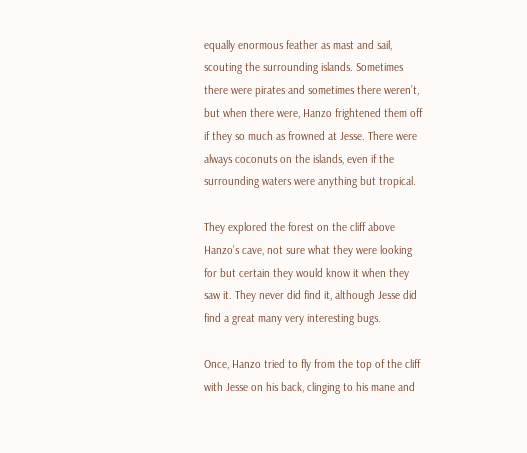equally enormous feather as mast and sail, scouting the surrounding islands. Sometimes there were pirates and sometimes there weren’t, but when there were, Hanzo frightened them off if they so much as frowned at Jesse. There were always coconuts on the islands, even if the surrounding waters were anything but tropical.

They explored the forest on the cliff above Hanzo’s cave, not sure what they were looking for but certain they would know it when they saw it. They never did find it, although Jesse did find a great many very interesting bugs.

Once, Hanzo tried to fly from the top of the cliff with Jesse on his back, clinging to his mane and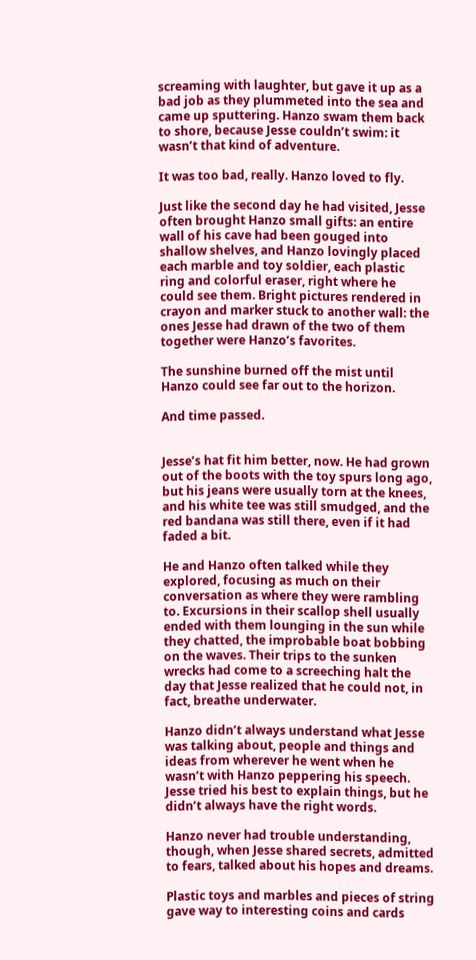screaming with laughter, but gave it up as a bad job as they plummeted into the sea and came up sputtering. Hanzo swam them back to shore, because Jesse couldn’t swim: it wasn’t that kind of adventure.

It was too bad, really. Hanzo loved to fly.

Just like the second day he had visited, Jesse often brought Hanzo small gifts: an entire wall of his cave had been gouged into shallow shelves, and Hanzo lovingly placed each marble and toy soldier, each plastic ring and colorful eraser, right where he could see them. Bright pictures rendered in crayon and marker stuck to another wall: the ones Jesse had drawn of the two of them together were Hanzo’s favorites.

The sunshine burned off the mist until Hanzo could see far out to the horizon.

And time passed.


Jesse’s hat fit him better, now. He had grown out of the boots with the toy spurs long ago, but his jeans were usually torn at the knees, and his white tee was still smudged, and the red bandana was still there, even if it had faded a bit.

He and Hanzo often talked while they explored, focusing as much on their conversation as where they were rambling to. Excursions in their scallop shell usually ended with them lounging in the sun while they chatted, the improbable boat bobbing on the waves. Their trips to the sunken wrecks had come to a screeching halt the day that Jesse realized that he could not, in fact, breathe underwater.

Hanzo didn’t always understand what Jesse was talking about, people and things and ideas from wherever he went when he wasn’t with Hanzo peppering his speech. Jesse tried his best to explain things, but he didn’t always have the right words.

Hanzo never had trouble understanding, though, when Jesse shared secrets, admitted to fears, talked about his hopes and dreams.

Plastic toys and marbles and pieces of string gave way to interesting coins and cards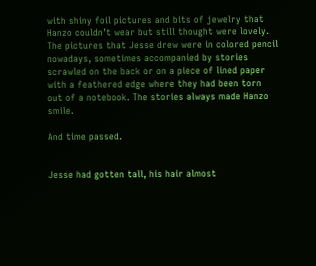with shiny foil pictures and bits of jewelry that Hanzo couldn’t wear but still thought were lovely. The pictures that Jesse drew were in colored pencil nowadays, sometimes accompanied by stories scrawled on the back or on a piece of lined paper with a feathered edge where they had been torn out of a notebook. The stories always made Hanzo smile.

And time passed.


Jesse had gotten tall, his hair almost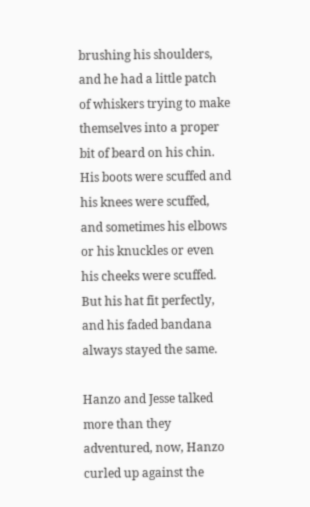brushing his shoulders, and he had a little patch of whiskers trying to make themselves into a proper bit of beard on his chin. His boots were scuffed and his knees were scuffed, and sometimes his elbows or his knuckles or even his cheeks were scuffed. But his hat fit perfectly, and his faded bandana always stayed the same.

Hanzo and Jesse talked more than they adventured, now, Hanzo curled up against the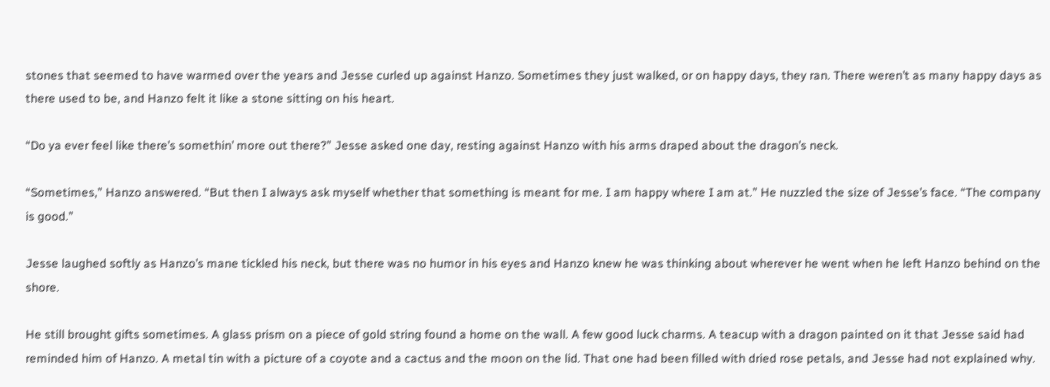stones that seemed to have warmed over the years and Jesse curled up against Hanzo. Sometimes they just walked, or on happy days, they ran. There weren’t as many happy days as there used to be, and Hanzo felt it like a stone sitting on his heart.

“Do ya ever feel like there’s somethin’ more out there?” Jesse asked one day, resting against Hanzo with his arms draped about the dragon’s neck.

“Sometimes,” Hanzo answered. “But then I always ask myself whether that something is meant for me. I am happy where I am at.” He nuzzled the size of Jesse’s face. “The company is good.”

Jesse laughed softly as Hanzo’s mane tickled his neck, but there was no humor in his eyes and Hanzo knew he was thinking about wherever he went when he left Hanzo behind on the shore.

He still brought gifts sometimes. A glass prism on a piece of gold string found a home on the wall. A few good luck charms. A teacup with a dragon painted on it that Jesse said had reminded him of Hanzo. A metal tin with a picture of a coyote and a cactus and the moon on the lid. That one had been filled with dried rose petals, and Jesse had not explained why.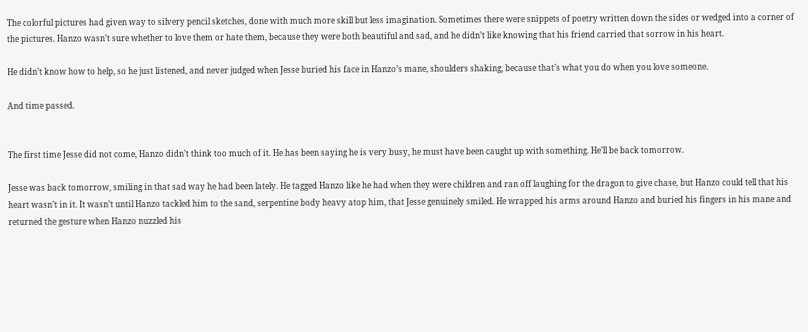The colorful pictures had given way to silvery pencil sketches, done with much more skill but less imagination. Sometimes there were snippets of poetry written down the sides or wedged into a corner of the pictures. Hanzo wasn’t sure whether to love them or hate them, because they were both beautiful and sad, and he didn’t like knowing that his friend carried that sorrow in his heart.

He didn’t know how to help, so he just listened, and never judged when Jesse buried his face in Hanzo’s mane, shoulders shaking, because that’s what you do when you love someone.

And time passed.


The first time Jesse did not come, Hanzo didn’t think too much of it. He has been saying he is very busy, he must have been caught up with something. He’ll be back tomorrow.

Jesse was back tomorrow, smiling in that sad way he had been lately. He tagged Hanzo like he had when they were children and ran off laughing for the dragon to give chase, but Hanzo could tell that his heart wasn’t in it. It wasn’t until Hanzo tackled him to the sand, serpentine body heavy atop him, that Jesse genuinely smiled. He wrapped his arms around Hanzo and buried his fingers in his mane and returned the gesture when Hanzo nuzzled his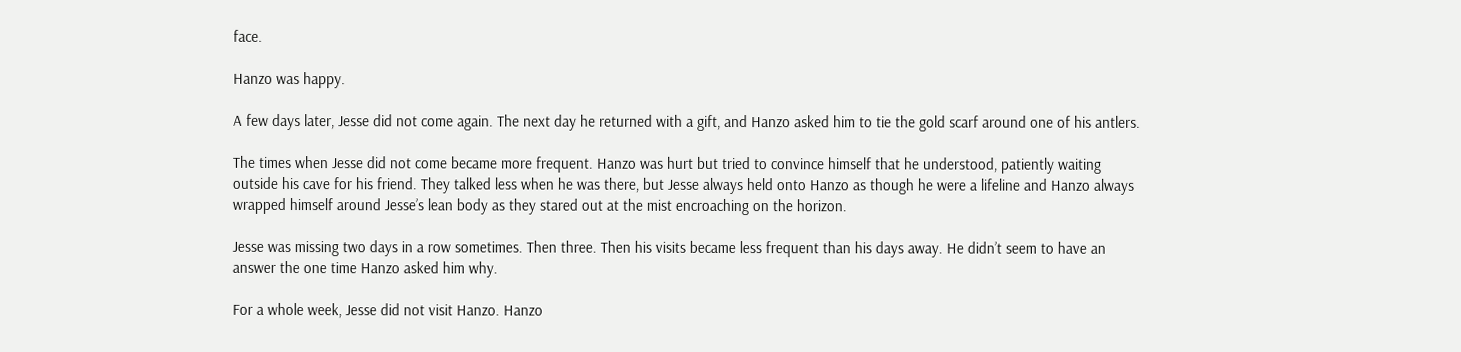face.

Hanzo was happy.

A few days later, Jesse did not come again. The next day he returned with a gift, and Hanzo asked him to tie the gold scarf around one of his antlers.

The times when Jesse did not come became more frequent. Hanzo was hurt but tried to convince himself that he understood, patiently waiting outside his cave for his friend. They talked less when he was there, but Jesse always held onto Hanzo as though he were a lifeline and Hanzo always wrapped himself around Jesse’s lean body as they stared out at the mist encroaching on the horizon.

Jesse was missing two days in a row sometimes. Then three. Then his visits became less frequent than his days away. He didn’t seem to have an answer the one time Hanzo asked him why.

For a whole week, Jesse did not visit Hanzo. Hanzo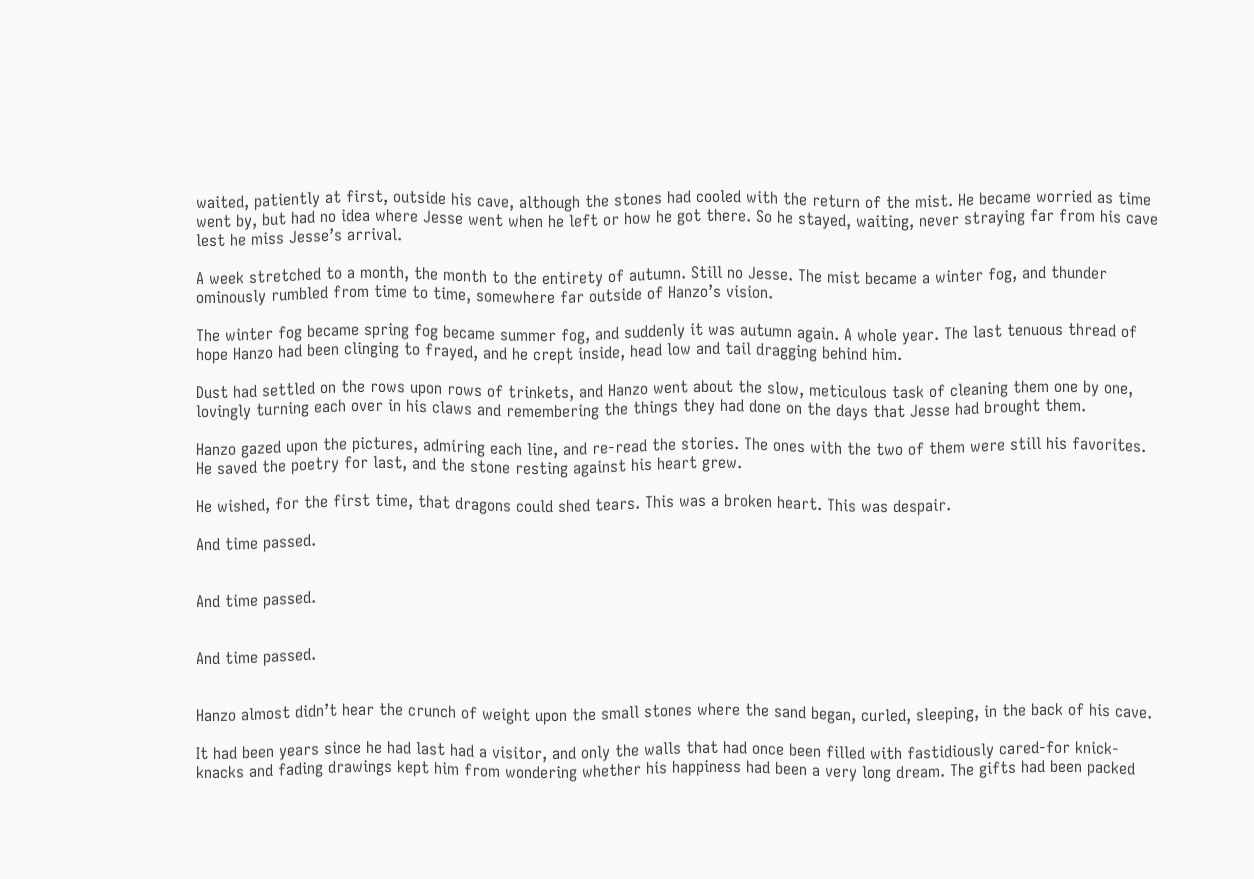waited, patiently at first, outside his cave, although the stones had cooled with the return of the mist. He became worried as time went by, but had no idea where Jesse went when he left or how he got there. So he stayed, waiting, never straying far from his cave lest he miss Jesse’s arrival.

A week stretched to a month, the month to the entirety of autumn. Still no Jesse. The mist became a winter fog, and thunder ominously rumbled from time to time, somewhere far outside of Hanzo’s vision.

The winter fog became spring fog became summer fog, and suddenly it was autumn again. A whole year. The last tenuous thread of hope Hanzo had been clinging to frayed, and he crept inside, head low and tail dragging behind him.

Dust had settled on the rows upon rows of trinkets, and Hanzo went about the slow, meticulous task of cleaning them one by one, lovingly turning each over in his claws and remembering the things they had done on the days that Jesse had brought them.

Hanzo gazed upon the pictures, admiring each line, and re-read the stories. The ones with the two of them were still his favorites. He saved the poetry for last, and the stone resting against his heart grew.

He wished, for the first time, that dragons could shed tears. This was a broken heart. This was despair.

And time passed.


And time passed.


And time passed.


Hanzo almost didn’t hear the crunch of weight upon the small stones where the sand began, curled, sleeping, in the back of his cave.

It had been years since he had last had a visitor, and only the walls that had once been filled with fastidiously cared-for knick-knacks and fading drawings kept him from wondering whether his happiness had been a very long dream. The gifts had been packed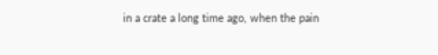in a crate a long time ago, when the pain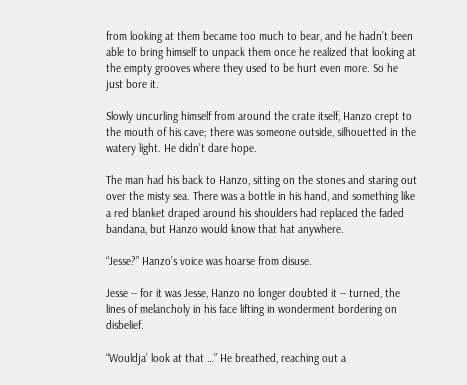from looking at them became too much to bear, and he hadn’t been able to bring himself to unpack them once he realized that looking at the empty grooves where they used to be hurt even more. So he just bore it.

Slowly uncurling himself from around the crate itself, Hanzo crept to the mouth of his cave; there was someone outside, silhouetted in the watery light. He didn’t dare hope.

The man had his back to Hanzo, sitting on the stones and staring out over the misty sea. There was a bottle in his hand, and something like a red blanket draped around his shoulders had replaced the faded bandana, but Hanzo would know that hat anywhere.

“Jesse?” Hanzo’s voice was hoarse from disuse.

Jesse -- for it was Jesse, Hanzo no longer doubted it -- turned, the lines of melancholy in his face lifting in wonderment bordering on disbelief.

“Wouldja’ look at that …” He breathed, reaching out a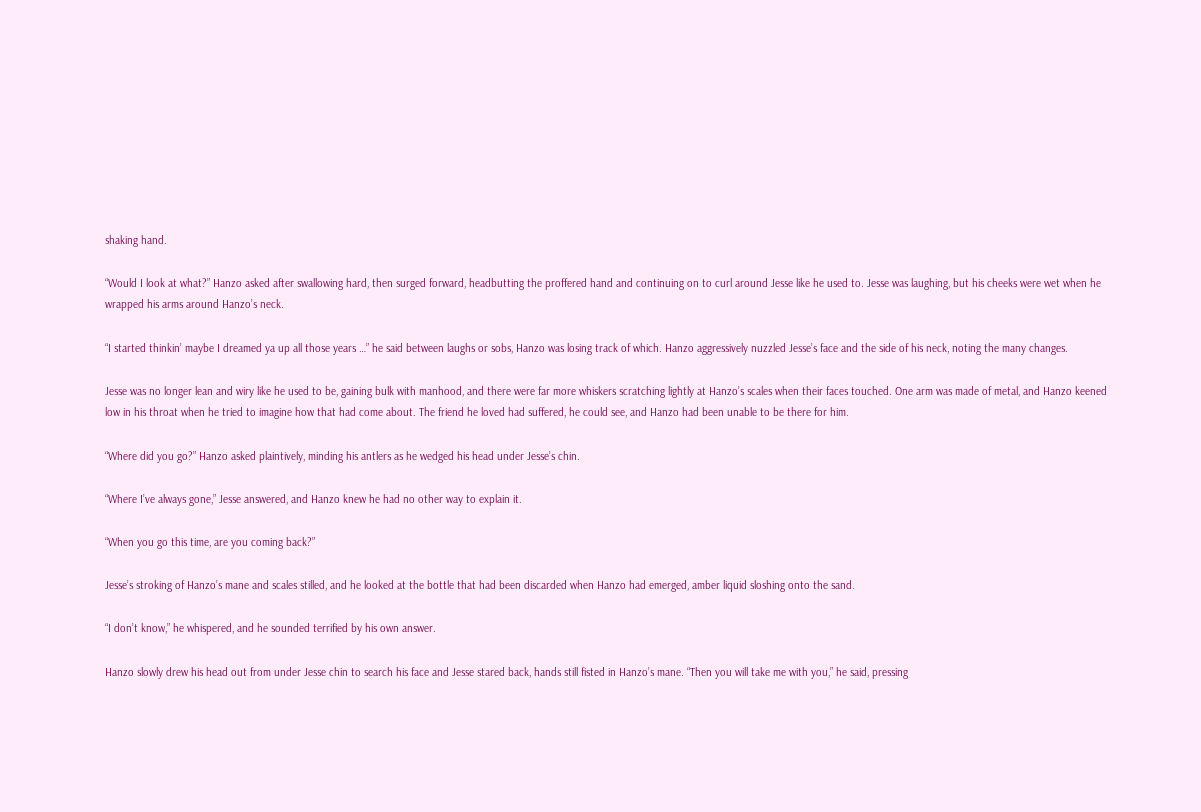shaking hand.

“Would I look at what?” Hanzo asked after swallowing hard, then surged forward, headbutting the proffered hand and continuing on to curl around Jesse like he used to. Jesse was laughing, but his cheeks were wet when he wrapped his arms around Hanzo’s neck.

“I started thinkin’ maybe I dreamed ya up all those years …” he said between laughs or sobs, Hanzo was losing track of which. Hanzo aggressively nuzzled Jesse’s face and the side of his neck, noting the many changes.

Jesse was no longer lean and wiry like he used to be, gaining bulk with manhood, and there were far more whiskers scratching lightly at Hanzo’s scales when their faces touched. One arm was made of metal, and Hanzo keened low in his throat when he tried to imagine how that had come about. The friend he loved had suffered, he could see, and Hanzo had been unable to be there for him.

“Where did you go?” Hanzo asked plaintively, minding his antlers as he wedged his head under Jesse’s chin.

“Where I’ve always gone,” Jesse answered, and Hanzo knew he had no other way to explain it.

“When you go this time, are you coming back?”

Jesse’s stroking of Hanzo’s mane and scales stilled, and he looked at the bottle that had been discarded when Hanzo had emerged, amber liquid sloshing onto the sand.

“I don’t know,” he whispered, and he sounded terrified by his own answer.

Hanzo slowly drew his head out from under Jesse chin to search his face and Jesse stared back, hands still fisted in Hanzo’s mane. “Then you will take me with you,” he said, pressing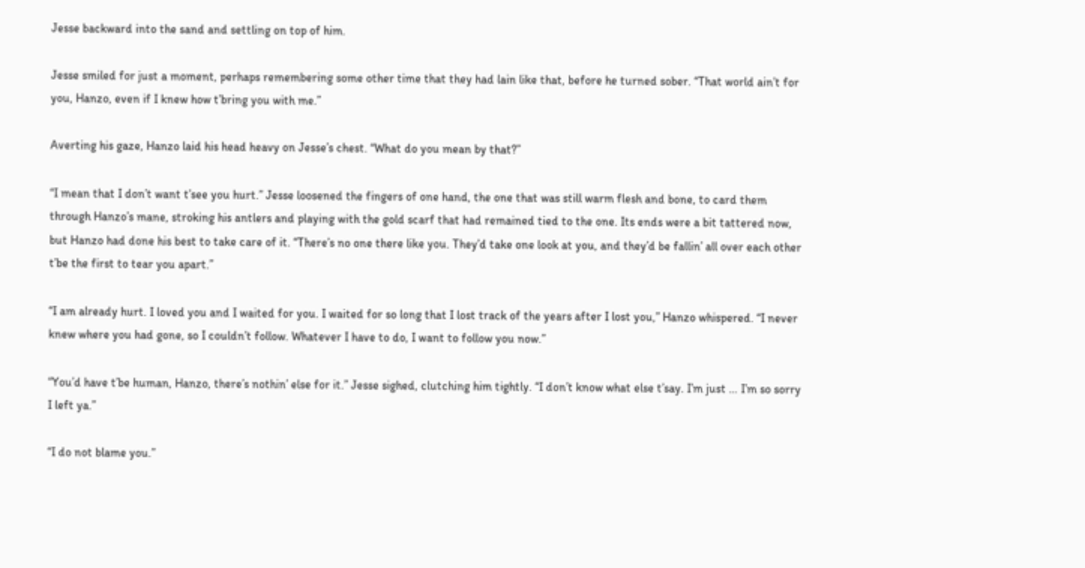Jesse backward into the sand and settling on top of him.

Jesse smiled for just a moment, perhaps remembering some other time that they had lain like that, before he turned sober. “That world ain’t for you, Hanzo, even if I knew how t’bring you with me.”

Averting his gaze, Hanzo laid his head heavy on Jesse’s chest. “What do you mean by that?”

“I mean that I don’t want t’see you hurt.” Jesse loosened the fingers of one hand, the one that was still warm flesh and bone, to card them through Hanzo’s mane, stroking his antlers and playing with the gold scarf that had remained tied to the one. Its ends were a bit tattered now, but Hanzo had done his best to take care of it. “There’s no one there like you. They’d take one look at you, and they’d be fallin’ all over each other t’be the first to tear you apart.”

“I am already hurt. I loved you and I waited for you. I waited for so long that I lost track of the years after I lost you,” Hanzo whispered. “I never knew where you had gone, so I couldn’t follow. Whatever I have to do, I want to follow you now.”

“You’d have t’be human, Hanzo, there’s nothin’ else for it.” Jesse sighed, clutching him tightly. “I don’t know what else t’say. I’m just … I’m so sorry I left ya.”

“I do not blame you.”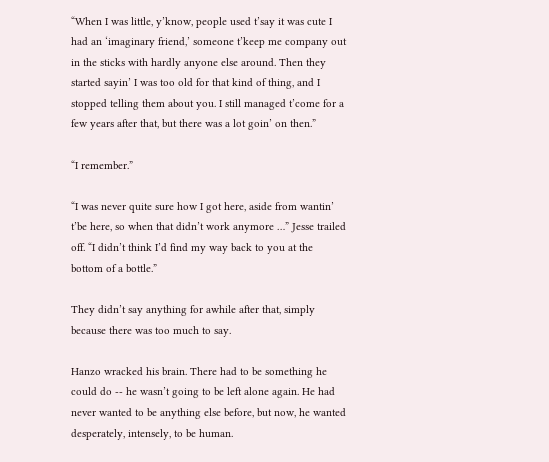“When I was little, y’know, people used t’say it was cute I had an ‘imaginary friend,’ someone t’keep me company out in the sticks with hardly anyone else around. Then they started sayin’ I was too old for that kind of thing, and I stopped telling them about you. I still managed t’come for a few years after that, but there was a lot goin’ on then.”

“I remember.”

“I was never quite sure how I got here, aside from wantin’ t’be here, so when that didn’t work anymore …” Jesse trailed off. “I didn’t think I’d find my way back to you at the bottom of a bottle.”

They didn’t say anything for awhile after that, simply because there was too much to say.

Hanzo wracked his brain. There had to be something he could do -- he wasn’t going to be left alone again. He had never wanted to be anything else before, but now, he wanted desperately, intensely, to be human.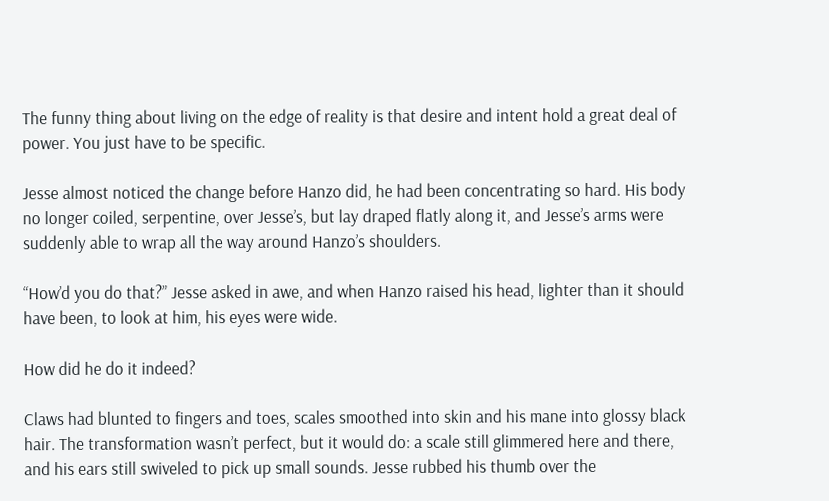The funny thing about living on the edge of reality is that desire and intent hold a great deal of power. You just have to be specific.

Jesse almost noticed the change before Hanzo did, he had been concentrating so hard. His body no longer coiled, serpentine, over Jesse’s, but lay draped flatly along it, and Jesse’s arms were suddenly able to wrap all the way around Hanzo’s shoulders.

“How’d you do that?” Jesse asked in awe, and when Hanzo raised his head, lighter than it should have been, to look at him, his eyes were wide.

How did he do it indeed?

Claws had blunted to fingers and toes, scales smoothed into skin and his mane into glossy black hair. The transformation wasn’t perfect, but it would do: a scale still glimmered here and there, and his ears still swiveled to pick up small sounds. Jesse rubbed his thumb over the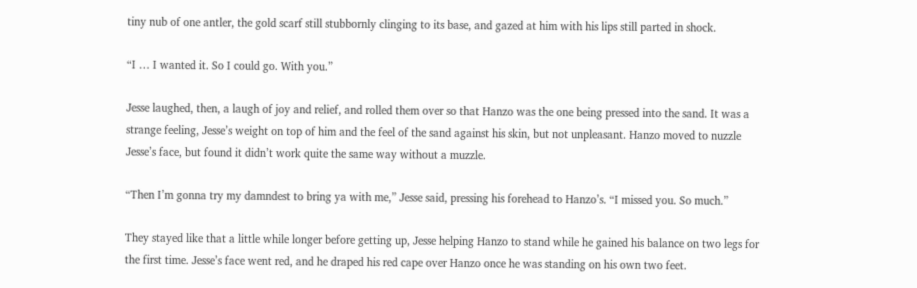tiny nub of one antler, the gold scarf still stubbornly clinging to its base, and gazed at him with his lips still parted in shock.

“I … I wanted it. So I could go. With you.”

Jesse laughed, then, a laugh of joy and relief, and rolled them over so that Hanzo was the one being pressed into the sand. It was a strange feeling, Jesse’s weight on top of him and the feel of the sand against his skin, but not unpleasant. Hanzo moved to nuzzle Jesse’s face, but found it didn’t work quite the same way without a muzzle.

“Then I’m gonna try my damndest to bring ya with me,” Jesse said, pressing his forehead to Hanzo’s. “I missed you. So much.”

They stayed like that a little while longer before getting up, Jesse helping Hanzo to stand while he gained his balance on two legs for the first time. Jesse’s face went red, and he draped his red cape over Hanzo once he was standing on his own two feet.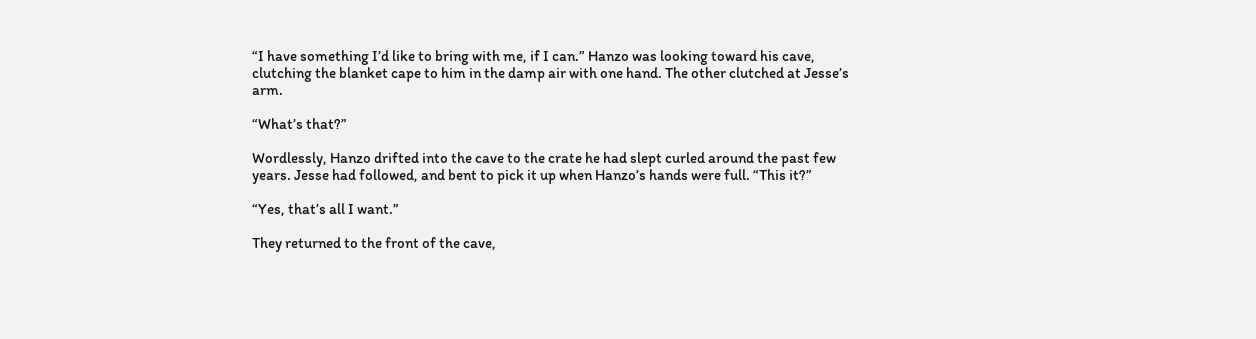“I have something I’d like to bring with me, if I can.” Hanzo was looking toward his cave, clutching the blanket cape to him in the damp air with one hand. The other clutched at Jesse’s arm.

“What’s that?”

Wordlessly, Hanzo drifted into the cave to the crate he had slept curled around the past few years. Jesse had followed, and bent to pick it up when Hanzo’s hands were full. “This it?”

“Yes, that’s all I want.”

They returned to the front of the cave,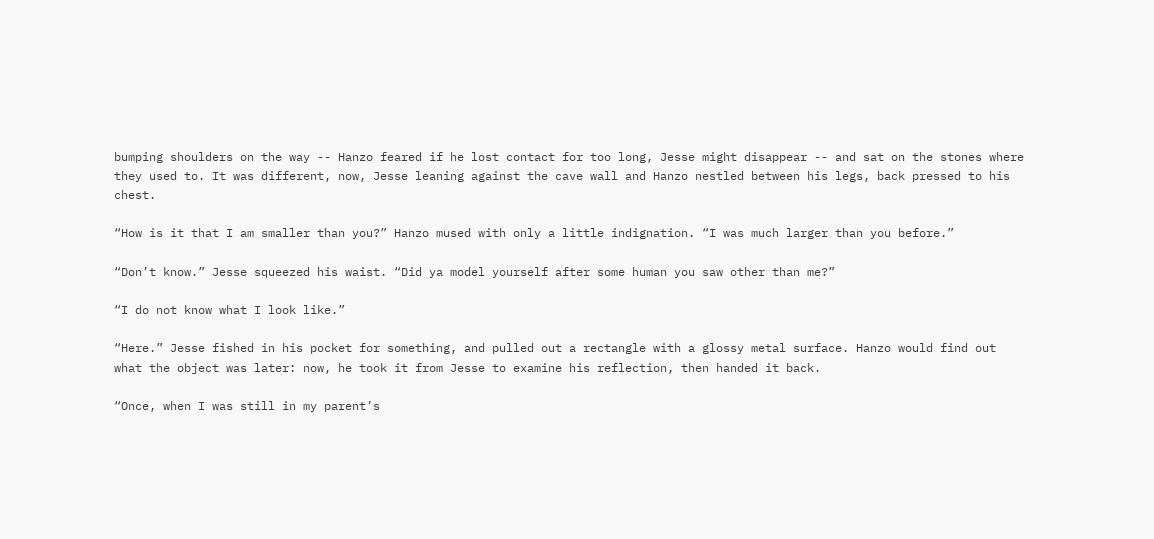bumping shoulders on the way -- Hanzo feared if he lost contact for too long, Jesse might disappear -- and sat on the stones where they used to. It was different, now, Jesse leaning against the cave wall and Hanzo nestled between his legs, back pressed to his chest.

“How is it that I am smaller than you?” Hanzo mused with only a little indignation. “I was much larger than you before.”

“Don’t know.” Jesse squeezed his waist. “Did ya model yourself after some human you saw other than me?”

“I do not know what I look like.”

“Here.” Jesse fished in his pocket for something, and pulled out a rectangle with a glossy metal surface. Hanzo would find out what the object was later: now, he took it from Jesse to examine his reflection, then handed it back.

“Once, when I was still in my parent’s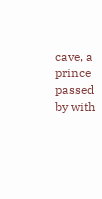cave, a prince passed by with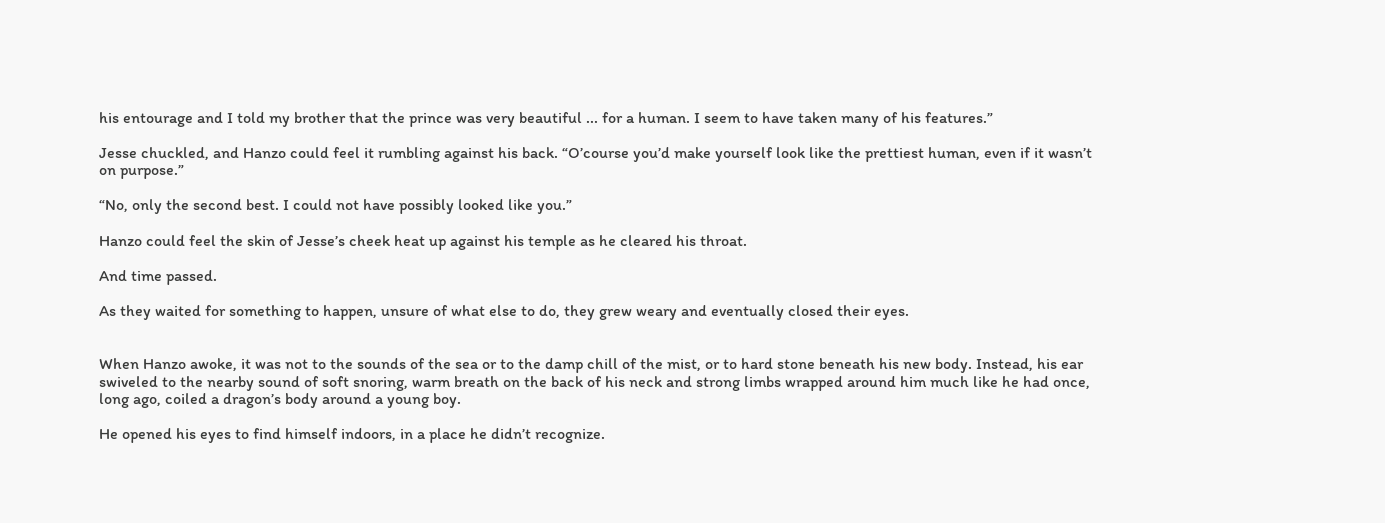his entourage and I told my brother that the prince was very beautiful ... for a human. I seem to have taken many of his features.”

Jesse chuckled, and Hanzo could feel it rumbling against his back. “O’course you’d make yourself look like the prettiest human, even if it wasn’t on purpose.”

“No, only the second best. I could not have possibly looked like you.”

Hanzo could feel the skin of Jesse’s cheek heat up against his temple as he cleared his throat.

And time passed.

As they waited for something to happen, unsure of what else to do, they grew weary and eventually closed their eyes.


When Hanzo awoke, it was not to the sounds of the sea or to the damp chill of the mist, or to hard stone beneath his new body. Instead, his ear swiveled to the nearby sound of soft snoring, warm breath on the back of his neck and strong limbs wrapped around him much like he had once, long ago, coiled a dragon’s body around a young boy.

He opened his eyes to find himself indoors, in a place he didn’t recognize.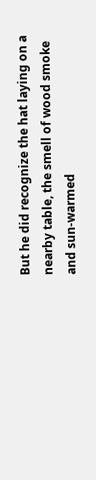But he did recognize the hat laying on a nearby table, the smell of wood smoke and sun-warmed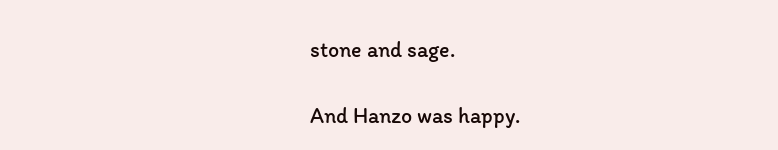stone and sage.

And Hanzo was happy.